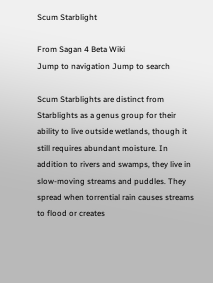Scum Starblight

From Sagan 4 Beta Wiki
Jump to navigation Jump to search

Scum Starblights are distinct from Starblights as a genus group for their ability to live outside wetlands, though it still requires abundant moisture. In addition to rivers and swamps, they live in slow-moving streams and puddles. They spread when torrential rain causes streams to flood or creates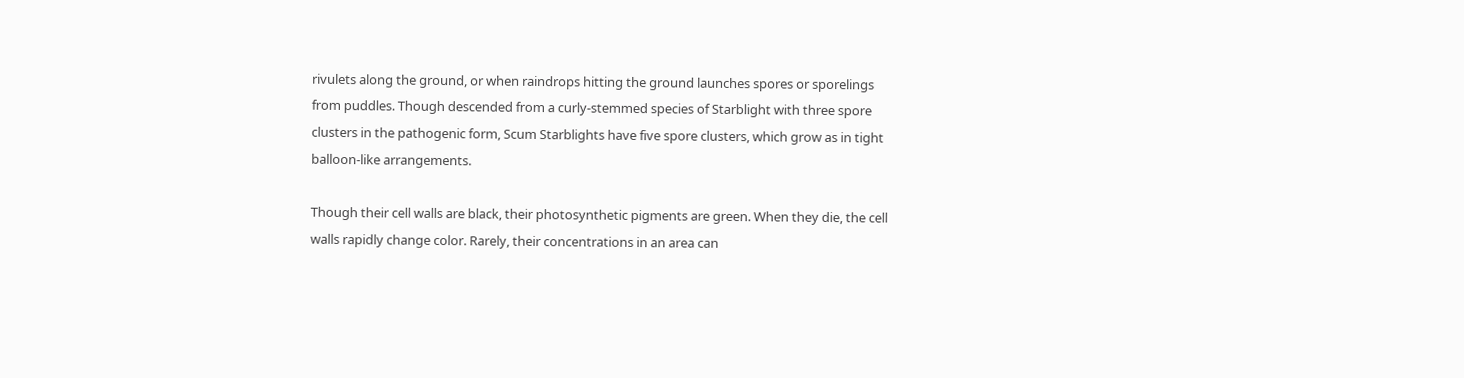rivulets along the ground, or when raindrops hitting the ground launches spores or sporelings from puddles. Though descended from a curly-stemmed species of Starblight with three spore clusters in the pathogenic form, Scum Starblights have five spore clusters, which grow as in tight balloon-like arrangements.

Though their cell walls are black, their photosynthetic pigments are green. When they die, the cell walls rapidly change color. Rarely, their concentrations in an area can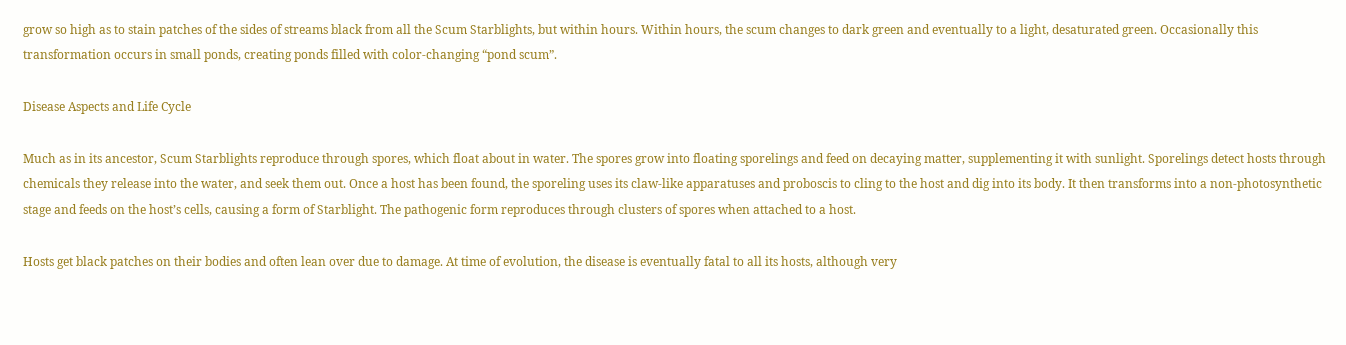grow so high as to stain patches of the sides of streams black from all the Scum Starblights, but within hours. Within hours, the scum changes to dark green and eventually to a light, desaturated green. Occasionally this transformation occurs in small ponds, creating ponds filled with color-changing “pond scum”.

Disease Aspects and Life Cycle

Much as in its ancestor, Scum Starblights reproduce through spores, which float about in water. The spores grow into floating sporelings and feed on decaying matter, supplementing it with sunlight. Sporelings detect hosts through chemicals they release into the water, and seek them out. Once a host has been found, the sporeling uses its claw-like apparatuses and proboscis to cling to the host and dig into its body. It then transforms into a non-photosynthetic stage and feeds on the host’s cells, causing a form of Starblight. The pathogenic form reproduces through clusters of spores when attached to a host.

Hosts get black patches on their bodies and often lean over due to damage. At time of evolution, the disease is eventually fatal to all its hosts, although very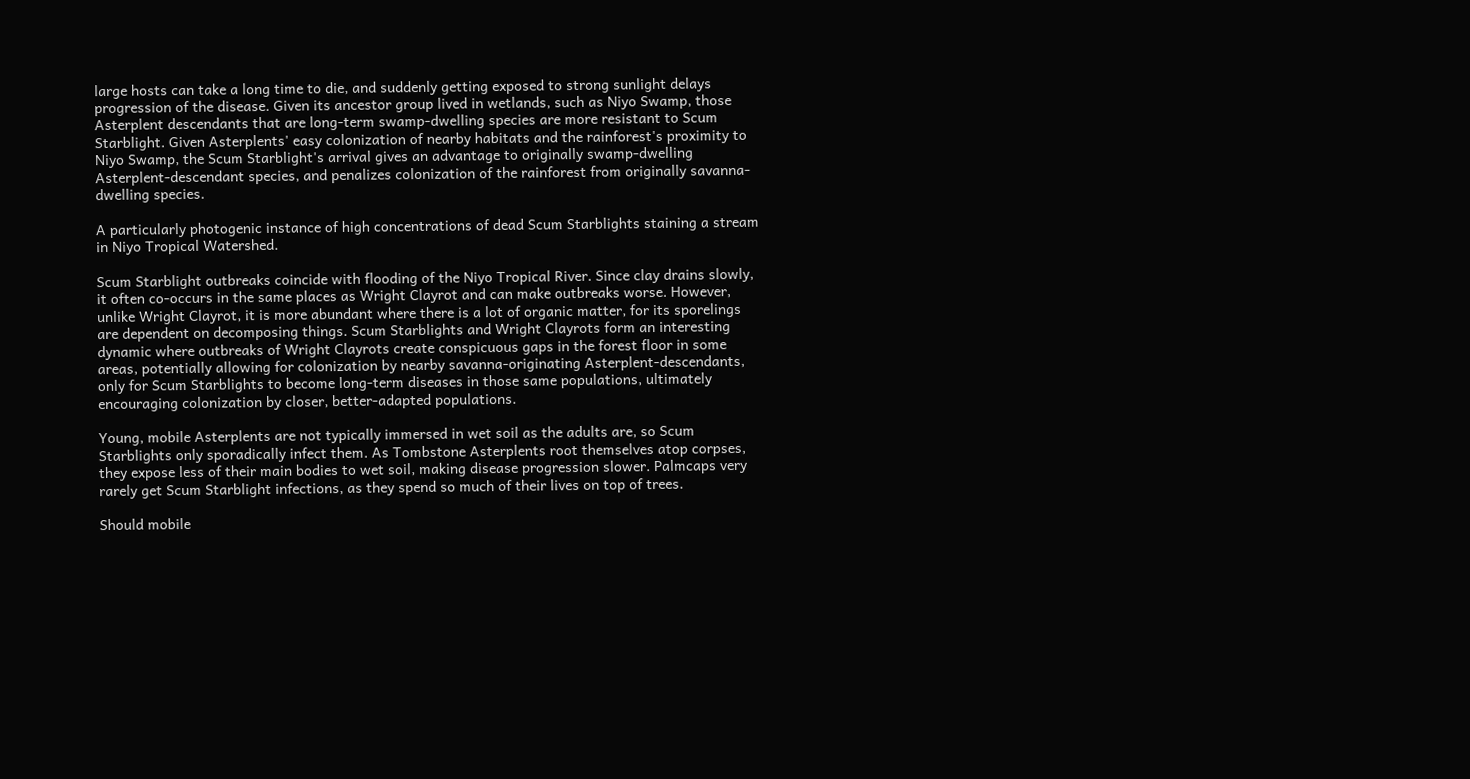large hosts can take a long time to die, and suddenly getting exposed to strong sunlight delays progression of the disease. Given its ancestor group lived in wetlands, such as Niyo Swamp, those Asterplent descendants that are long-term swamp-dwelling species are more resistant to Scum Starblight. Given Asterplents' easy colonization of nearby habitats and the rainforest's proximity to Niyo Swamp, the Scum Starblight's arrival gives an advantage to originally swamp-dwelling Asterplent-descendant species, and penalizes colonization of the rainforest from originally savanna-dwelling species.

A particularly photogenic instance of high concentrations of dead Scum Starblights staining a stream in Niyo Tropical Watershed.

Scum Starblight outbreaks coincide with flooding of the Niyo Tropical River. Since clay drains slowly, it often co-occurs in the same places as Wright Clayrot and can make outbreaks worse. However, unlike Wright Clayrot, it is more abundant where there is a lot of organic matter, for its sporelings are dependent on decomposing things. Scum Starblights and Wright Clayrots form an interesting dynamic where outbreaks of Wright Clayrots create conspicuous gaps in the forest floor in some areas, potentially allowing for colonization by nearby savanna-originating Asterplent-descendants, only for Scum Starblights to become long-term diseases in those same populations, ultimately encouraging colonization by closer, better-adapted populations.

Young, mobile Asterplents are not typically immersed in wet soil as the adults are, so Scum Starblights only sporadically infect them. As Tombstone Asterplents root themselves atop corpses, they expose less of their main bodies to wet soil, making disease progression slower. Palmcaps very rarely get Scum Starblight infections, as they spend so much of their lives on top of trees.

Should mobile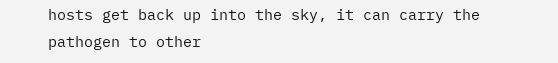hosts get back up into the sky, it can carry the pathogen to other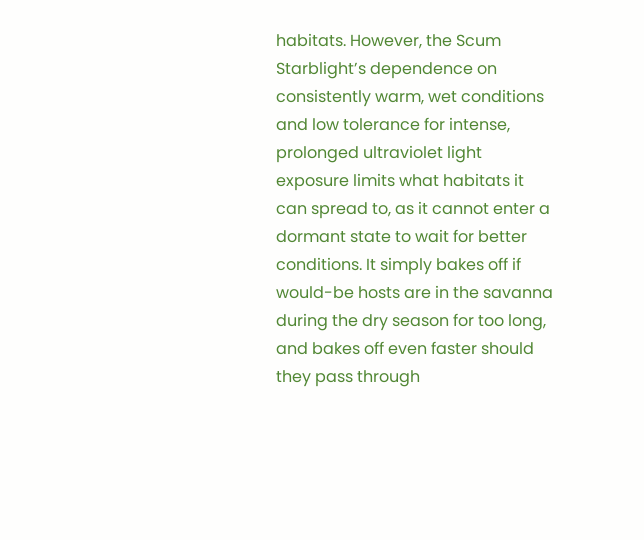habitats. However, the Scum Starblight’s dependence on consistently warm, wet conditions and low tolerance for intense, prolonged ultraviolet light exposure limits what habitats it can spread to, as it cannot enter a dormant state to wait for better conditions. It simply bakes off if would-be hosts are in the savanna during the dry season for too long, and bakes off even faster should they pass through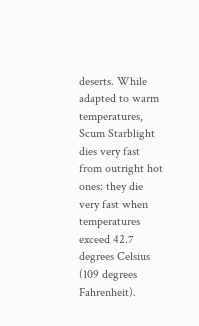deserts. While adapted to warm temperatures, Scum Starblight dies very fast from outright hot ones: they die very fast when temperatures exceed 42.7 degrees Celsius (109 degrees Fahrenheit).